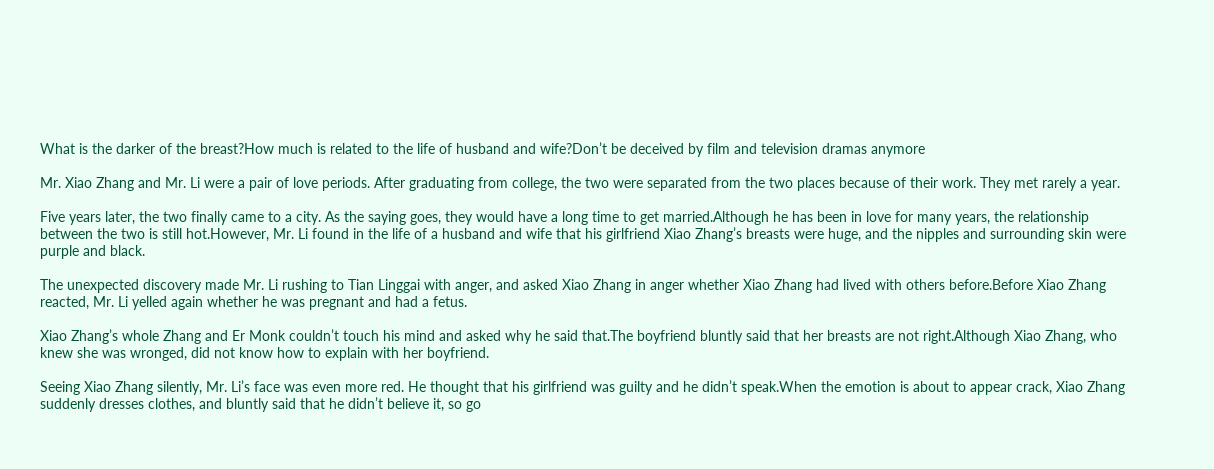What is the darker of the breast?How much is related to the life of husband and wife?Don’t be deceived by film and television dramas anymore

Mr. Xiao Zhang and Mr. Li were a pair of love periods. After graduating from college, the two were separated from the two places because of their work. They met rarely a year.

Five years later, the two finally came to a city. As the saying goes, they would have a long time to get married.Although he has been in love for many years, the relationship between the two is still hot.However, Mr. Li found in the life of a husband and wife that his girlfriend Xiao Zhang’s breasts were huge, and the nipples and surrounding skin were purple and black.

The unexpected discovery made Mr. Li rushing to Tian Linggai with anger, and asked Xiao Zhang in anger whether Xiao Zhang had lived with others before.Before Xiao Zhang reacted, Mr. Li yelled again whether he was pregnant and had a fetus.

Xiao Zhang’s whole Zhang and Er Monk couldn’t touch his mind and asked why he said that.The boyfriend bluntly said that her breasts are not right.Although Xiao Zhang, who knew she was wronged, did not know how to explain with her boyfriend.

Seeing Xiao Zhang silently, Mr. Li’s face was even more red. He thought that his girlfriend was guilty and he didn’t speak.When the emotion is about to appear crack, Xiao Zhang suddenly dresses clothes, and bluntly said that he didn’t believe it, so go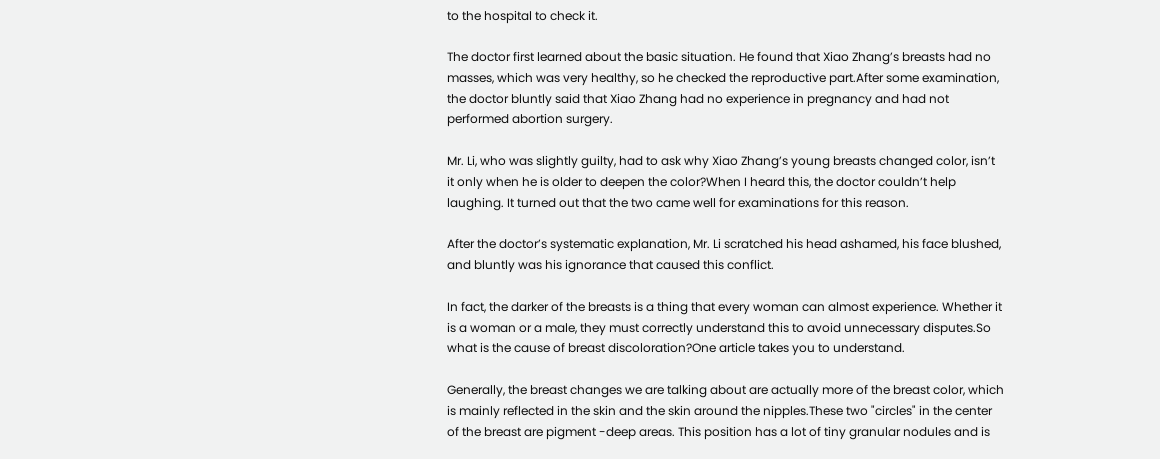to the hospital to check it.

The doctor first learned about the basic situation. He found that Xiao Zhang’s breasts had no masses, which was very healthy, so he checked the reproductive part.After some examination, the doctor bluntly said that Xiao Zhang had no experience in pregnancy and had not performed abortion surgery.

Mr. Li, who was slightly guilty, had to ask why Xiao Zhang’s young breasts changed color, isn’t it only when he is older to deepen the color?When I heard this, the doctor couldn’t help laughing. It turned out that the two came well for examinations for this reason.

After the doctor’s systematic explanation, Mr. Li scratched his head ashamed, his face blushed, and bluntly was his ignorance that caused this conflict.

In fact, the darker of the breasts is a thing that every woman can almost experience. Whether it is a woman or a male, they must correctly understand this to avoid unnecessary disputes.So what is the cause of breast discoloration?One article takes you to understand.

Generally, the breast changes we are talking about are actually more of the breast color, which is mainly reflected in the skin and the skin around the nipples.These two "circles" in the center of the breast are pigment -deep areas. This position has a lot of tiny granular nodules and is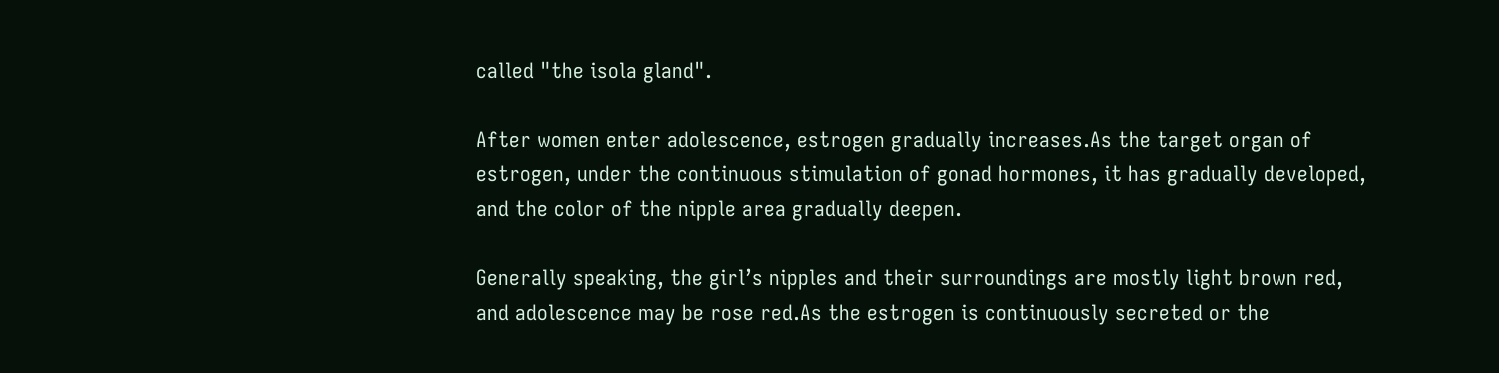called "the isola gland".

After women enter adolescence, estrogen gradually increases.As the target organ of estrogen, under the continuous stimulation of gonad hormones, it has gradually developed, and the color of the nipple area gradually deepen.

Generally speaking, the girl’s nipples and their surroundings are mostly light brown red, and adolescence may be rose red.As the estrogen is continuously secreted or the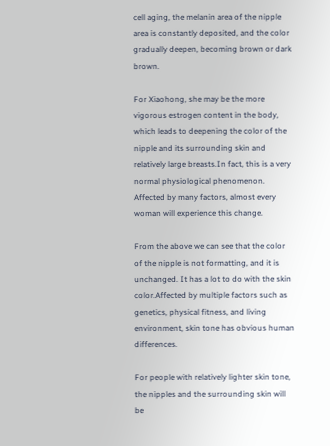cell aging, the melanin area of the nipple area is constantly deposited, and the color gradually deepen, becoming brown or dark brown.

For Xiaohong, she may be the more vigorous estrogen content in the body, which leads to deepening the color of the nipple and its surrounding skin and relatively large breasts.In fact, this is a very normal physiological phenomenon. Affected by many factors, almost every woman will experience this change.

From the above we can see that the color of the nipple is not formatting, and it is unchanged. It has a lot to do with the skin color.Affected by multiple factors such as genetics, physical fitness, and living environment, skin tone has obvious human differences.

For people with relatively lighter skin tone, the nipples and the surrounding skin will be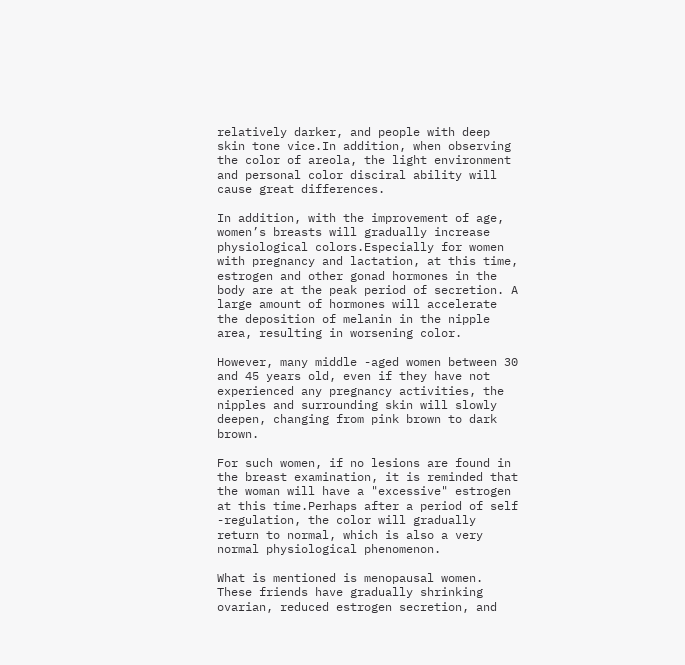relatively darker, and people with deep skin tone vice.In addition, when observing the color of areola, the light environment and personal color disciral ability will cause great differences.

In addition, with the improvement of age, women’s breasts will gradually increase physiological colors.Especially for women with pregnancy and lactation, at this time, estrogen and other gonad hormones in the body are at the peak period of secretion. A large amount of hormones will accelerate the deposition of melanin in the nipple area, resulting in worsening color.

However, many middle -aged women between 30 and 45 years old, even if they have not experienced any pregnancy activities, the nipples and surrounding skin will slowly deepen, changing from pink brown to dark brown.

For such women, if no lesions are found in the breast examination, it is reminded that the woman will have a "excessive" estrogen at this time.Perhaps after a period of self -regulation, the color will gradually return to normal, which is also a very normal physiological phenomenon.

What is mentioned is menopausal women. These friends have gradually shrinking ovarian, reduced estrogen secretion, and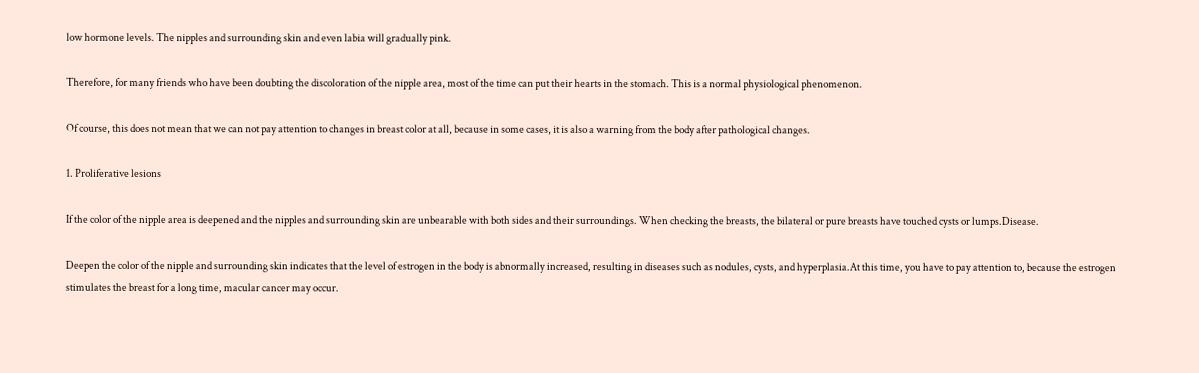low hormone levels. The nipples and surrounding skin and even labia will gradually pink.

Therefore, for many friends who have been doubting the discoloration of the nipple area, most of the time can put their hearts in the stomach. This is a normal physiological phenomenon.

Of course, this does not mean that we can not pay attention to changes in breast color at all, because in some cases, it is also a warning from the body after pathological changes.

1. Proliferative lesions

If the color of the nipple area is deepened and the nipples and surrounding skin are unbearable with both sides and their surroundings. When checking the breasts, the bilateral or pure breasts have touched cysts or lumps.Disease.

Deepen the color of the nipple and surrounding skin indicates that the level of estrogen in the body is abnormally increased, resulting in diseases such as nodules, cysts, and hyperplasia.At this time, you have to pay attention to, because the estrogen stimulates the breast for a long time, macular cancer may occur.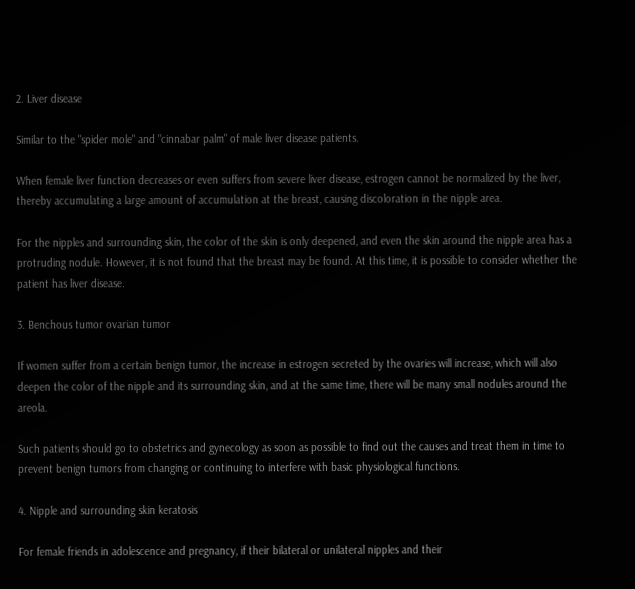2. Liver disease

Similar to the "spider mole" and "cinnabar palm" of male liver disease patients.

When female liver function decreases or even suffers from severe liver disease, estrogen cannot be normalized by the liver, thereby accumulating a large amount of accumulation at the breast, causing discoloration in the nipple area.

For the nipples and surrounding skin, the color of the skin is only deepened, and even the skin around the nipple area has a protruding nodule. However, it is not found that the breast may be found. At this time, it is possible to consider whether the patient has liver disease.

3. Benchous tumor ovarian tumor

If women suffer from a certain benign tumor, the increase in estrogen secreted by the ovaries will increase, which will also deepen the color of the nipple and its surrounding skin, and at the same time, there will be many small nodules around the areola.

Such patients should go to obstetrics and gynecology as soon as possible to find out the causes and treat them in time to prevent benign tumors from changing or continuing to interfere with basic physiological functions.

4. Nipple and surrounding skin keratosis

For female friends in adolescence and pregnancy, if their bilateral or unilateral nipples and their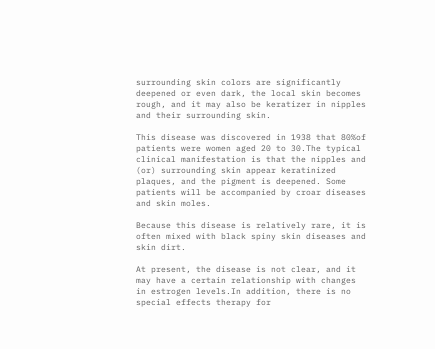surrounding skin colors are significantly deepened or even dark, the local skin becomes rough, and it may also be keratizer in nipples and their surrounding skin.

This disease was discovered in 1938 that 80%of patients were women aged 20 to 30.The typical clinical manifestation is that the nipples and (or) surrounding skin appear keratinized plaques, and the pigment is deepened. Some patients will be accompanied by croar diseases and skin moles.

Because this disease is relatively rare, it is often mixed with black spiny skin diseases and skin dirt.

At present, the disease is not clear, and it may have a certain relationship with changes in estrogen levels.In addition, there is no special effects therapy for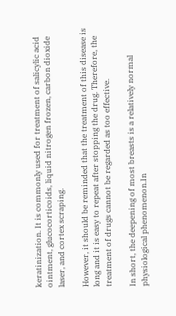keratinization. It is commonly used for treatment of salicylic acid ointment, glucocorticoids, liquid nitrogen frozen, carbon dioxide laser, and cortex scraping.

However, it should be reminded that the treatment of this disease is long and it is easy to repeat after stopping the drug. Therefore, the treatment of drugs cannot be regarded as too effective.

In short, the deepening of most breasts is a relatively normal physiological phenomenon.In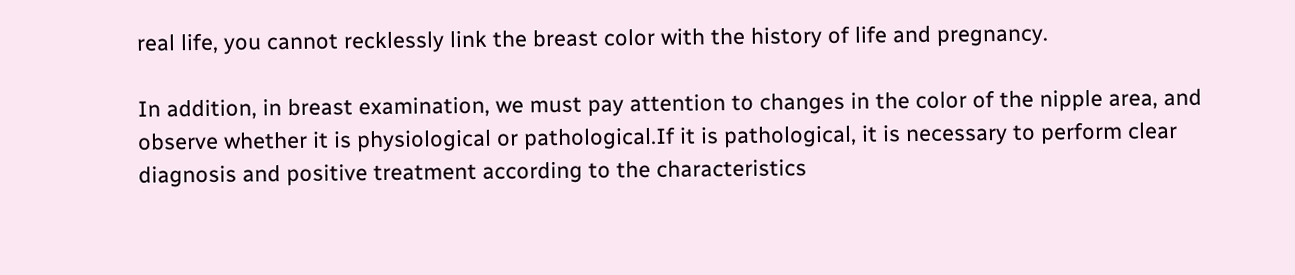real life, you cannot recklessly link the breast color with the history of life and pregnancy.

In addition, in breast examination, we must pay attention to changes in the color of the nipple area, and observe whether it is physiological or pathological.If it is pathological, it is necessary to perform clear diagnosis and positive treatment according to the characteristics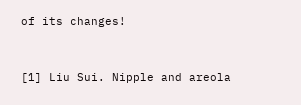of its changes!


[1] Liu Sui. Nipple and areola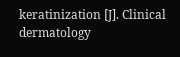keratinization [J]. Clinical dermatology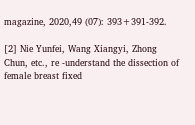magazine, 2020,49 (07): 393+391-392.

[2] Nie Yunfei, Wang Xiangyi, Zhong Chun, etc., re -understand the dissection of female breast fixed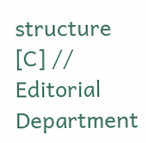structure [C] // Editorial Department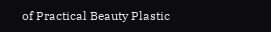of Practical Beauty Plastic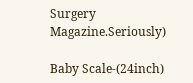Surgery Magazine.Seriously)

Baby Scale-(24inch)